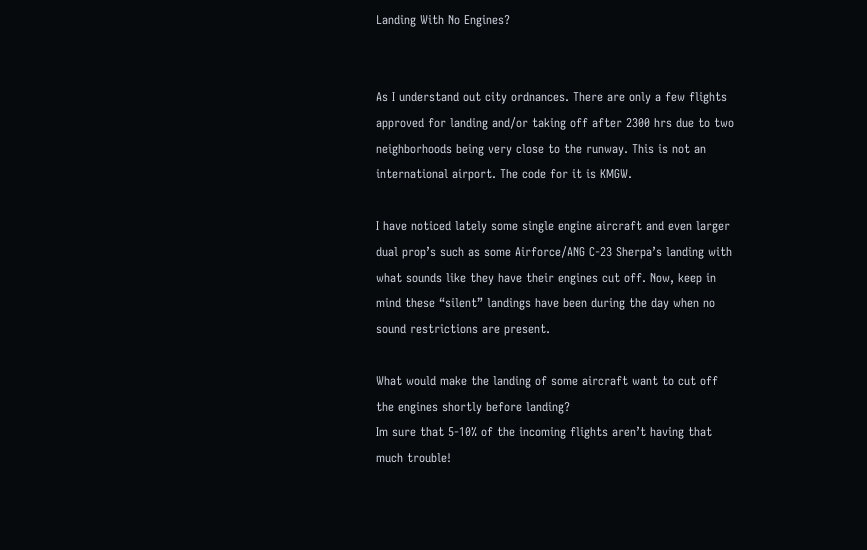Landing With No Engines?


As I understand out city ordnances. There are only a few flights approved for landing and/or taking off after 2300 hrs due to two neighborhoods being very close to the runway. This is not an international airport. The code for it is KMGW.

I have noticed lately some single engine aircraft and even larger dual prop’s such as some Airforce/ANG C-23 Sherpa’s landing with what sounds like they have their engines cut off. Now, keep in mind these “silent” landings have been during the day when no sound restrictions are present.

What would make the landing of some aircraft want to cut off the engines shortly before landing?
Im sure that 5-10% of the incoming flights aren’t having that much trouble!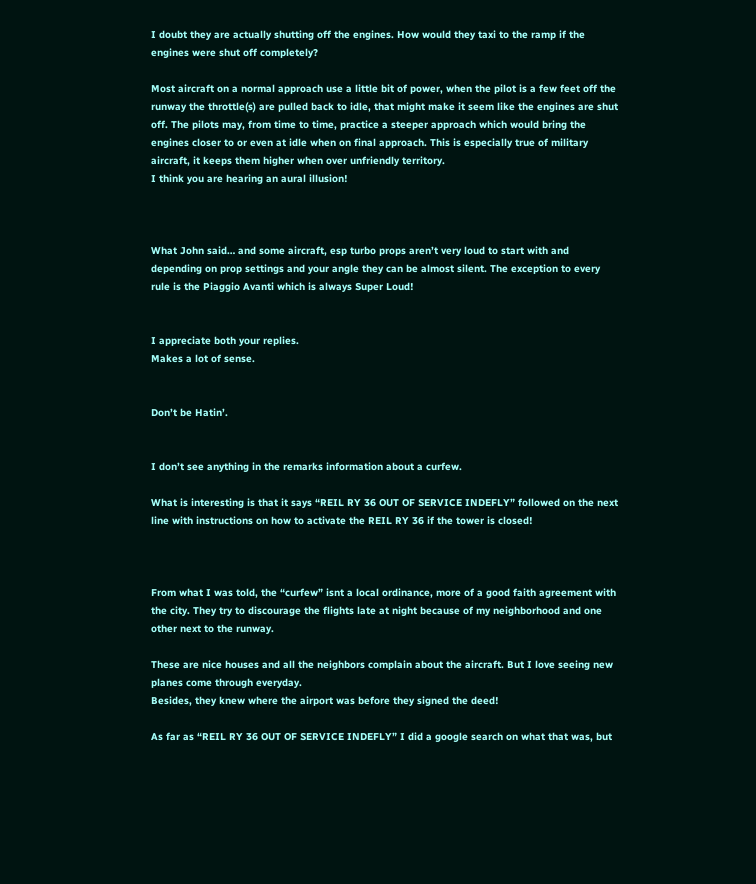I doubt they are actually shutting off the engines. How would they taxi to the ramp if the engines were shut off completely?

Most aircraft on a normal approach use a little bit of power, when the pilot is a few feet off the runway the throttle(s) are pulled back to idle, that might make it seem like the engines are shut off. The pilots may, from time to time, practice a steeper approach which would bring the engines closer to or even at idle when on final approach. This is especially true of military aircraft, it keeps them higher when over unfriendly territory.
I think you are hearing an aural illusion!



What John said… and some aircraft, esp turbo props aren’t very loud to start with and depending on prop settings and your angle they can be almost silent. The exception to every rule is the Piaggio Avanti which is always Super Loud!


I appreciate both your replies.
Makes a lot of sense.


Don’t be Hatin’.


I don’t see anything in the remarks information about a curfew.

What is interesting is that it says “REIL RY 36 OUT OF SERVICE INDEFLY” followed on the next line with instructions on how to activate the REIL RY 36 if the tower is closed!



From what I was told, the “curfew” isnt a local ordinance, more of a good faith agreement with the city. They try to discourage the flights late at night because of my neighborhood and one other next to the runway.

These are nice houses and all the neighbors complain about the aircraft. But I love seeing new planes come through everyday.
Besides, they knew where the airport was before they signed the deed!

As far as “REIL RY 36 OUT OF SERVICE INDEFLY” I did a google search on what that was, but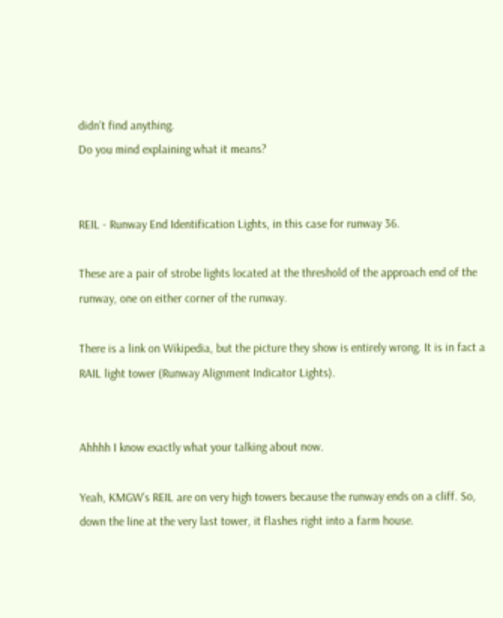didn’t find anything.
Do you mind explaining what it means?


REIL - Runway End Identification Lights, in this case for runway 36.

These are a pair of strobe lights located at the threshold of the approach end of the runway, one on either corner of the runway.

There is a link on Wikipedia, but the picture they show is entirely wrong. It is in fact a RAIL light tower (Runway Alignment Indicator Lights).


Ahhhh I know exactly what your talking about now.

Yeah, KMGW’s REIL are on very high towers because the runway ends on a cliff. So, down the line at the very last tower, it flashes right into a farm house.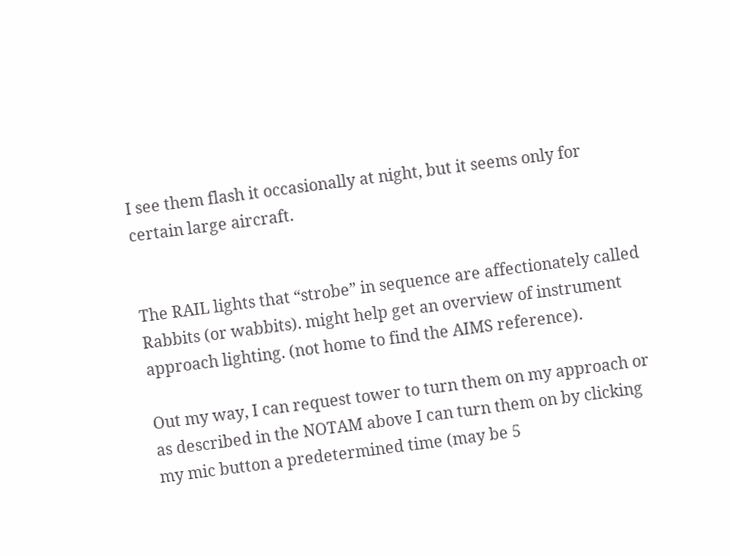I see them flash it occasionally at night, but it seems only for certain large aircraft.


The RAIL lights that “strobe” in sequence are affectionately called Rabbits (or wabbits). might help get an overview of instrument approach lighting. (not home to find the AIMS reference).

Out my way, I can request tower to turn them on my approach or as described in the NOTAM above I can turn them on by clicking my mic button a predetermined time (may be 5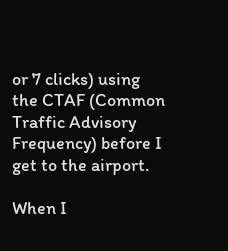or 7 clicks) using the CTAF (Common Traffic Advisory Frequency) before I get to the airport.

When I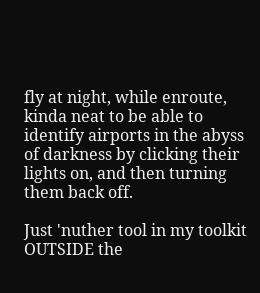fly at night, while enroute, kinda neat to be able to identify airports in the abyss of darkness by clicking their lights on, and then turning them back off.

Just 'nuther tool in my toolkit OUTSIDE the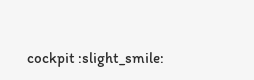cockpit :slight_smile: